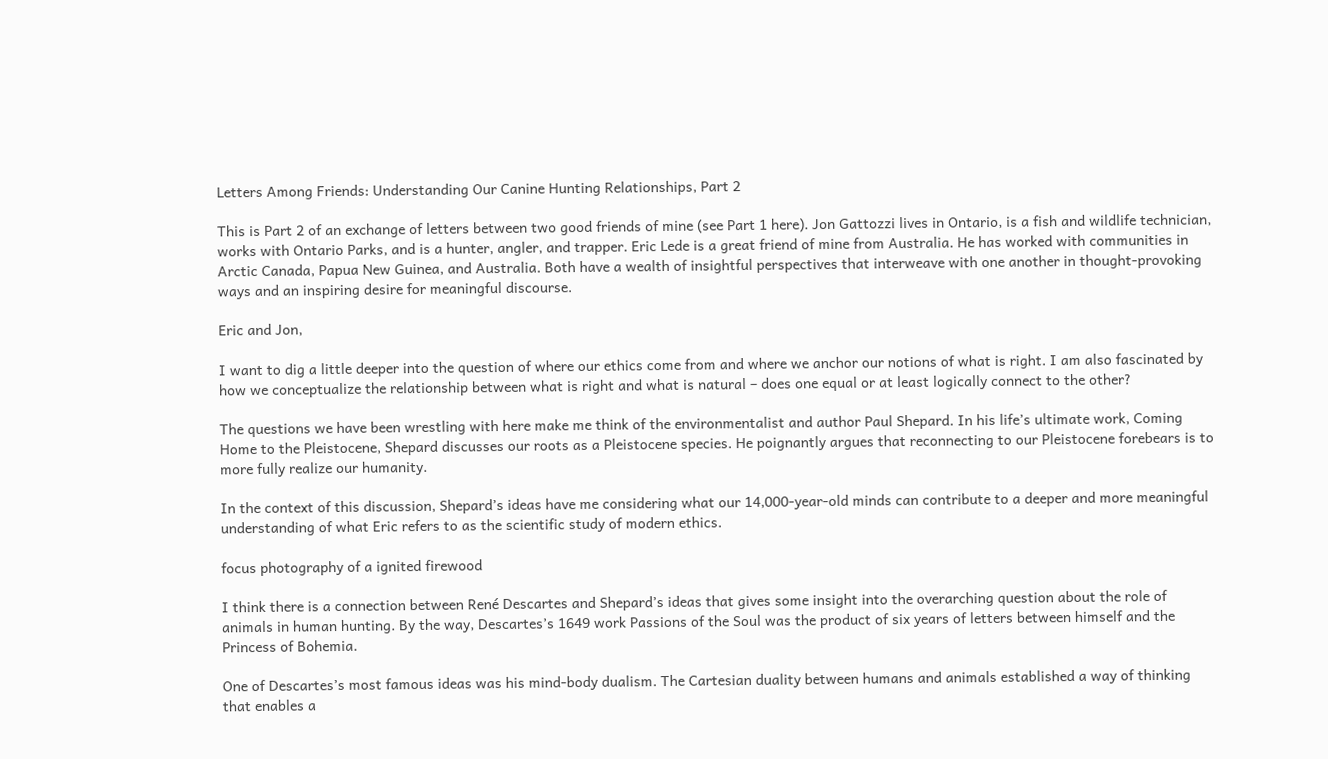Letters Among Friends: Understanding Our Canine Hunting Relationships, Part 2

This is Part 2 of an exchange of letters between two good friends of mine (see Part 1 here). Jon Gattozzi lives in Ontario, is a fish and wildlife technician, works with Ontario Parks, and is a hunter, angler, and trapper. Eric Lede is a great friend of mine from Australia. He has worked with communities in Arctic Canada, Papua New Guinea, and Australia. Both have a wealth of insightful perspectives that interweave with one another in thought-provoking ways and an inspiring desire for meaningful discourse.

Eric and Jon,

I want to dig a little deeper into the question of where our ethics come from and where we anchor our notions of what is right. I am also fascinated by how we conceptualize the relationship between what is right and what is natural – does one equal or at least logically connect to the other?

The questions we have been wrestling with here make me think of the environmentalist and author Paul Shepard. In his life’s ultimate work, Coming Home to the Pleistocene, Shepard discusses our roots as a Pleistocene species. He poignantly argues that reconnecting to our Pleistocene forebears is to more fully realize our humanity.

In the context of this discussion, Shepard’s ideas have me considering what our 14,000-year-old minds can contribute to a deeper and more meaningful understanding of what Eric refers to as the scientific study of modern ethics.

focus photography of a ignited firewood

I think there is a connection between René Descartes and Shepard’s ideas that gives some insight into the overarching question about the role of animals in human hunting. By the way, Descartes’s 1649 work Passions of the Soul was the product of six years of letters between himself and the Princess of Bohemia.

One of Descartes’s most famous ideas was his mind-body dualism. The Cartesian duality between humans and animals established a way of thinking that enables a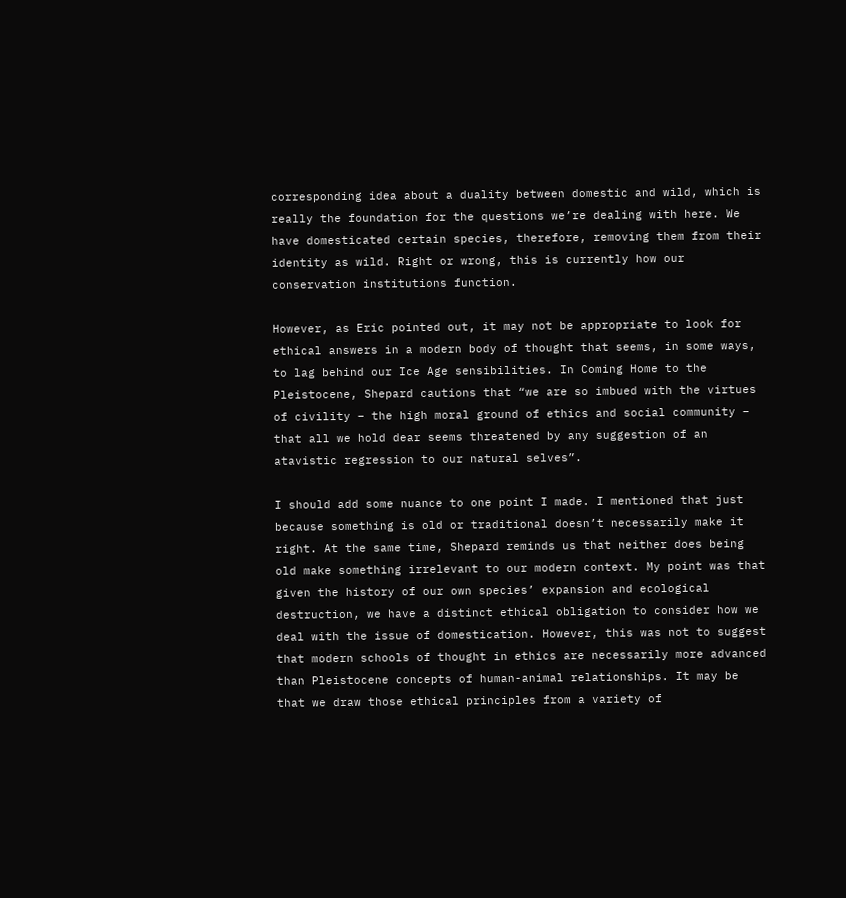corresponding idea about a duality between domestic and wild, which is really the foundation for the questions we’re dealing with here. We have domesticated certain species, therefore, removing them from their identity as wild. Right or wrong, this is currently how our conservation institutions function.

However, as Eric pointed out, it may not be appropriate to look for ethical answers in a modern body of thought that seems, in some ways, to lag behind our Ice Age sensibilities. In Coming Home to the Pleistocene, Shepard cautions that “we are so imbued with the virtues of civility – the high moral ground of ethics and social community – that all we hold dear seems threatened by any suggestion of an atavistic regression to our natural selves”.

I should add some nuance to one point I made. I mentioned that just because something is old or traditional doesn’t necessarily make it right. At the same time, Shepard reminds us that neither does being old make something irrelevant to our modern context. My point was that given the history of our own species’ expansion and ecological destruction, we have a distinct ethical obligation to consider how we deal with the issue of domestication. However, this was not to suggest that modern schools of thought in ethics are necessarily more advanced than Pleistocene concepts of human-animal relationships. It may be that we draw those ethical principles from a variety of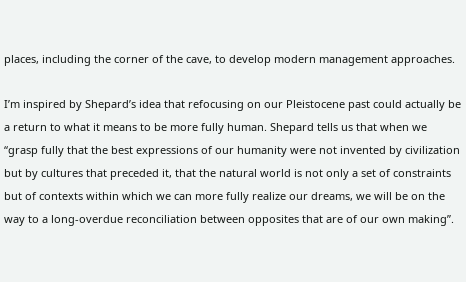places, including the corner of the cave, to develop modern management approaches.

I’m inspired by Shepard’s idea that refocusing on our Pleistocene past could actually be a return to what it means to be more fully human. Shepard tells us that when we “grasp fully that the best expressions of our humanity were not invented by civilization but by cultures that preceded it, that the natural world is not only a set of constraints but of contexts within which we can more fully realize our dreams, we will be on the way to a long-overdue reconciliation between opposites that are of our own making”.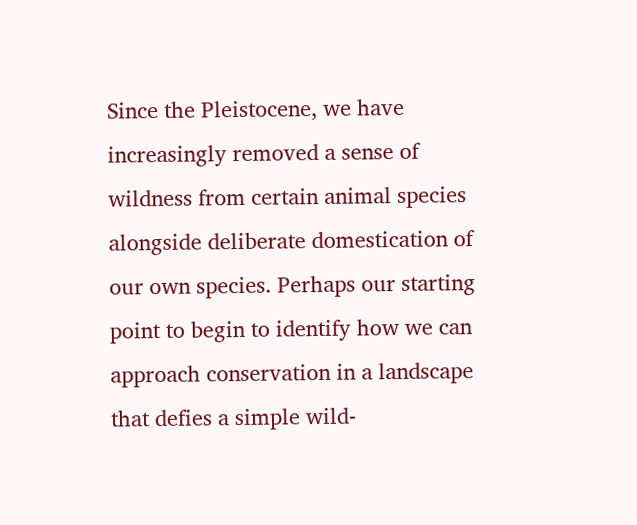Since the Pleistocene, we have increasingly removed a sense of wildness from certain animal species alongside deliberate domestication of our own species. Perhaps our starting point to begin to identify how we can approach conservation in a landscape that defies a simple wild-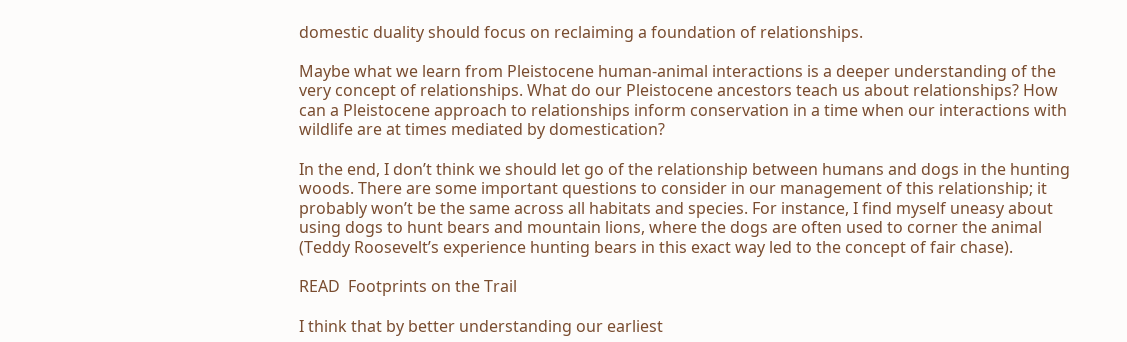domestic duality should focus on reclaiming a foundation of relationships.

Maybe what we learn from Pleistocene human-animal interactions is a deeper understanding of the very concept of relationships. What do our Pleistocene ancestors teach us about relationships? How can a Pleistocene approach to relationships inform conservation in a time when our interactions with wildlife are at times mediated by domestication?

In the end, I don’t think we should let go of the relationship between humans and dogs in the hunting woods. There are some important questions to consider in our management of this relationship; it probably won’t be the same across all habitats and species. For instance, I find myself uneasy about using dogs to hunt bears and mountain lions, where the dogs are often used to corner the animal (Teddy Roosevelt’s experience hunting bears in this exact way led to the concept of fair chase).

READ  Footprints on the Trail

I think that by better understanding our earliest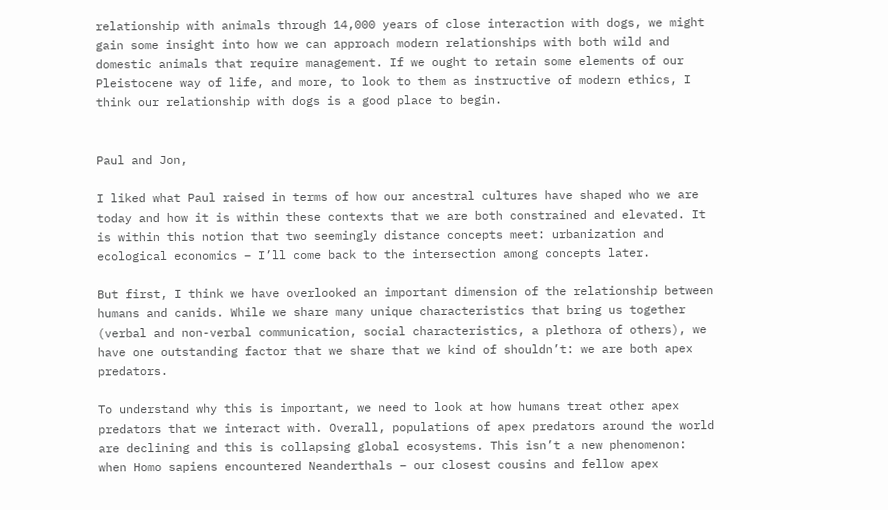relationship with animals through 14,000 years of close interaction with dogs, we might gain some insight into how we can approach modern relationships with both wild and domestic animals that require management. If we ought to retain some elements of our Pleistocene way of life, and more, to look to them as instructive of modern ethics, I think our relationship with dogs is a good place to begin.


Paul and Jon,

I liked what Paul raised in terms of how our ancestral cultures have shaped who we are today and how it is within these contexts that we are both constrained and elevated. It is within this notion that two seemingly distance concepts meet: urbanization and ecological economics – I’ll come back to the intersection among concepts later.

But first, I think we have overlooked an important dimension of the relationship between humans and canids. While we share many unique characteristics that bring us together (verbal and non-verbal communication, social characteristics, a plethora of others), we have one outstanding factor that we share that we kind of shouldn’t: we are both apex predators.

To understand why this is important, we need to look at how humans treat other apex predators that we interact with. Overall, populations of apex predators around the world are declining and this is collapsing global ecosystems. This isn’t a new phenomenon: when Homo sapiens encountered Neanderthals – our closest cousins and fellow apex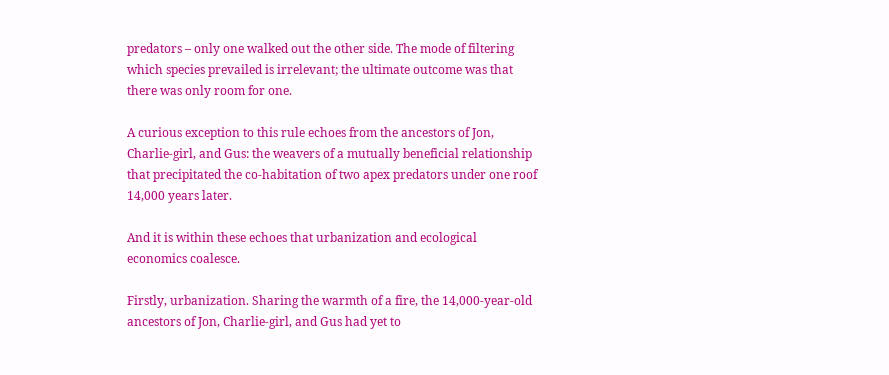predators – only one walked out the other side. The mode of filtering which species prevailed is irrelevant; the ultimate outcome was that there was only room for one.

A curious exception to this rule echoes from the ancestors of Jon, Charlie-girl, and Gus: the weavers of a mutually beneficial relationship that precipitated the co-habitation of two apex predators under one roof 14,000 years later.

And it is within these echoes that urbanization and ecological economics coalesce.

Firstly, urbanization. Sharing the warmth of a fire, the 14,000-year-old ancestors of Jon, Charlie-girl, and Gus had yet to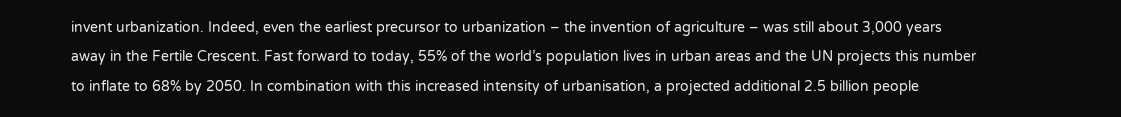invent urbanization. Indeed, even the earliest precursor to urbanization – the invention of agriculture – was still about 3,000 years away in the Fertile Crescent. Fast forward to today, 55% of the world’s population lives in urban areas and the UN projects this number to inflate to 68% by 2050. In combination with this increased intensity of urbanisation, a projected additional 2.5 billion people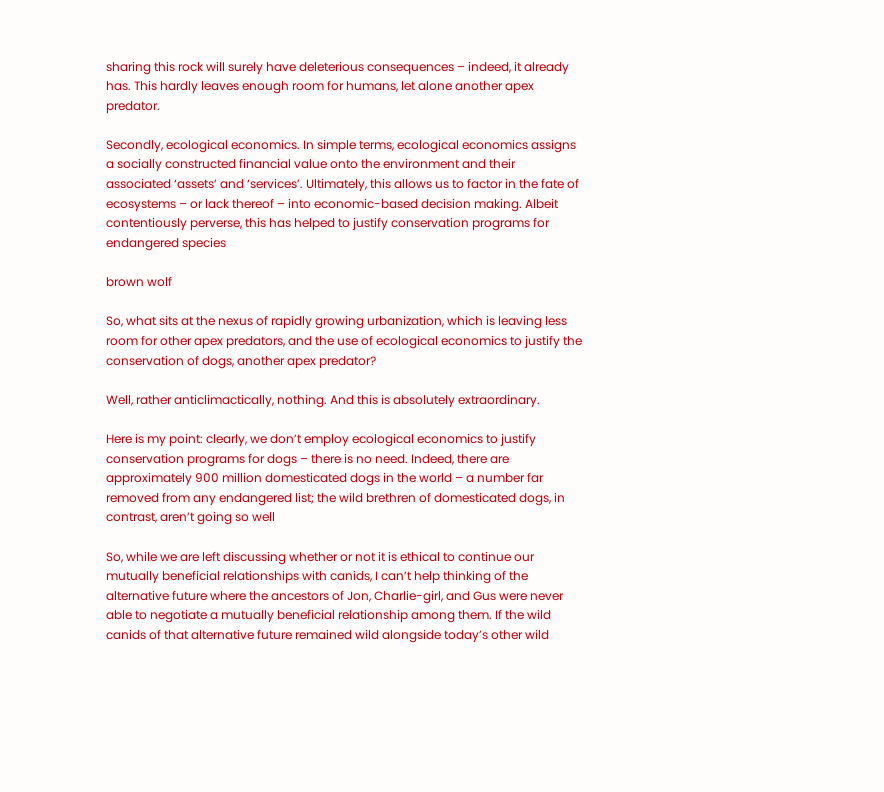sharing this rock will surely have deleterious consequences – indeed, it already has. This hardly leaves enough room for humans, let alone another apex predator.

Secondly, ecological economics. In simple terms, ecological economics assigns a socially constructed financial value onto the environment and their associated ‘assets’ and ‘services’. Ultimately, this allows us to factor in the fate of ecosystems – or lack thereof – into economic-based decision making. Albeit contentiously perverse, this has helped to justify conservation programs for endangered species

brown wolf

So, what sits at the nexus of rapidly growing urbanization, which is leaving less room for other apex predators, and the use of ecological economics to justify the conservation of dogs, another apex predator?

Well, rather anticlimactically, nothing. And this is absolutely extraordinary.

Here is my point: clearly, we don’t employ ecological economics to justify conservation programs for dogs – there is no need. Indeed, there are approximately 900 million domesticated dogs in the world – a number far removed from any endangered list; the wild brethren of domesticated dogs, in contrast, aren’t going so well

So, while we are left discussing whether or not it is ethical to continue our mutually beneficial relationships with canids, I can’t help thinking of the alternative future where the ancestors of Jon, Charlie-girl, and Gus were never able to negotiate a mutually beneficial relationship among them. If the wild canids of that alternative future remained wild alongside today’s other wild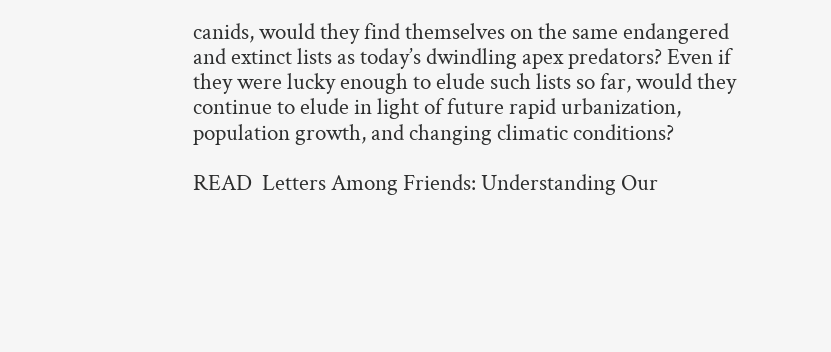canids, would they find themselves on the same endangered and extinct lists as today’s dwindling apex predators? Even if they were lucky enough to elude such lists so far, would they continue to elude in light of future rapid urbanization, population growth, and changing climatic conditions?

READ  Letters Among Friends: Understanding Our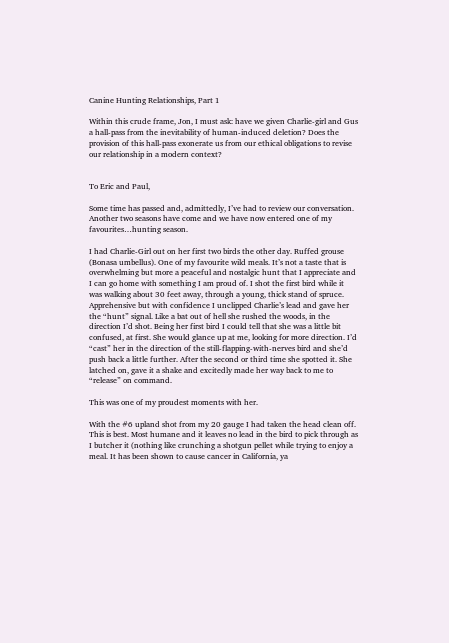Canine Hunting Relationships, Part 1

Within this crude frame, Jon, I must ask: have we given Charlie-girl and Gus a hall-pass from the inevitability of human-induced deletion? Does the provision of this hall-pass exonerate us from our ethical obligations to revise our relationship in a modern context?


To Eric and Paul,

Some time has passed and, admittedly, I’ve had to review our conversation. Another two seasons have come and we have now entered one of my favourites…hunting season.

I had Charlie-Girl out on her first two birds the other day. Ruffed grouse (Bonasa umbellus). One of my favourite wild meals. It’s not a taste that is overwhelming but more a peaceful and nostalgic hunt that I appreciate and I can go home with something I am proud of. I shot the first bird while it was walking about 30 feet away, through a young, thick stand of spruce. Apprehensive but with confidence I unclipped Charlie’s lead and gave her the “hunt” signal. Like a bat out of hell she rushed the woods, in the direction I’d shot. Being her first bird I could tell that she was a little bit confused, at first. She would glance up at me, looking for more direction. I’d “cast” her in the direction of the still-flapping-with-nerves bird and she’d push back a little further. After the second or third time she spotted it. She latched on, gave it a shake and excitedly made her way back to me to “release” on command.

This was one of my proudest moments with her.

With the #6 upland shot from my 20 gauge I had taken the head clean off. This is best. Most humane and it leaves no lead in the bird to pick through as I butcher it (nothing like crunching a shotgun pellet while trying to enjoy a meal. It has been shown to cause cancer in California, ya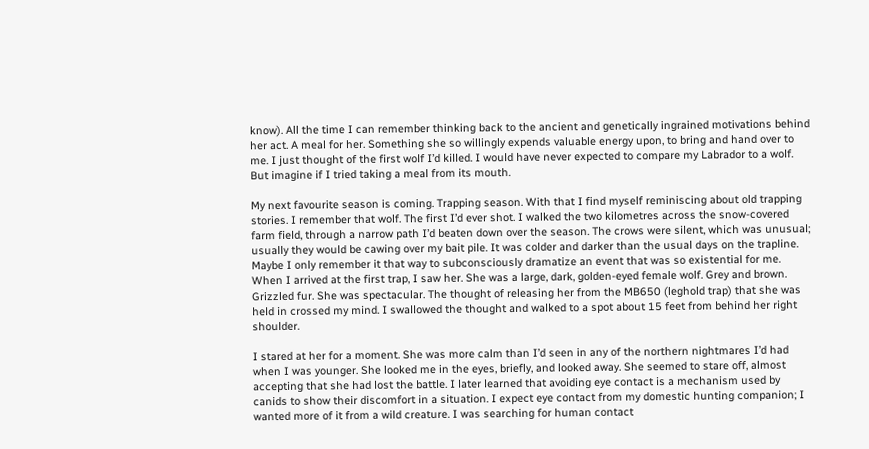know). All the time I can remember thinking back to the ancient and genetically ingrained motivations behind her act. A meal for her. Something she so willingly expends valuable energy upon, to bring and hand over to me. I just thought of the first wolf I’d killed. I would have never expected to compare my Labrador to a wolf. But imagine if I tried taking a meal from its mouth.

My next favourite season is coming. Trapping season. With that I find myself reminiscing about old trapping stories. I remember that wolf. The first I’d ever shot. I walked the two kilometres across the snow-covered farm field, through a narrow path I’d beaten down over the season. The crows were silent, which was unusual; usually they would be cawing over my bait pile. It was colder and darker than the usual days on the trapline. Maybe I only remember it that way to subconsciously dramatize an event that was so existential for me. When I arrived at the first trap, I saw her. She was a large, dark, golden-eyed female wolf. Grey and brown. Grizzled fur. She was spectacular. The thought of releasing her from the MB650 (leghold trap) that she was held in crossed my mind. I swallowed the thought and walked to a spot about 15 feet from behind her right shoulder.

I stared at her for a moment. She was more calm than I’d seen in any of the northern nightmares I’d had when I was younger. She looked me in the eyes, briefly, and looked away. She seemed to stare off, almost accepting that she had lost the battle. I later learned that avoiding eye contact is a mechanism used by canids to show their discomfort in a situation. I expect eye contact from my domestic hunting companion; I wanted more of it from a wild creature. I was searching for human contact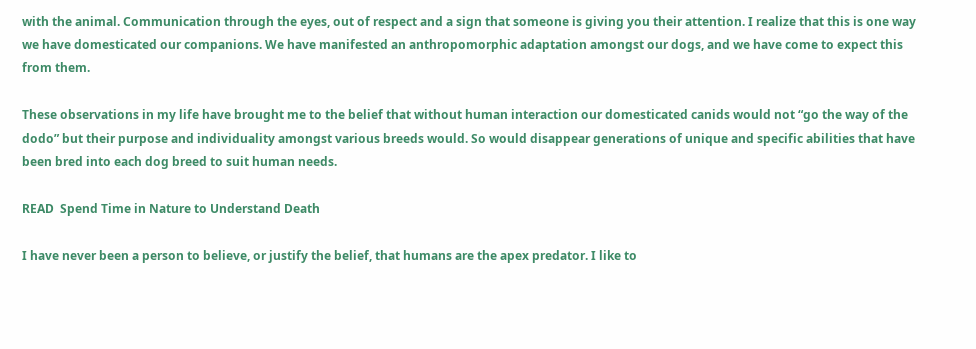with the animal. Communication through the eyes, out of respect and a sign that someone is giving you their attention. I realize that this is one way we have domesticated our companions. We have manifested an anthropomorphic adaptation amongst our dogs, and we have come to expect this from them.

These observations in my life have brought me to the belief that without human interaction our domesticated canids would not “go the way of the dodo” but their purpose and individuality amongst various breeds would. So would disappear generations of unique and specific abilities that have been bred into each dog breed to suit human needs.

READ  Spend Time in Nature to Understand Death

I have never been a person to believe, or justify the belief, that humans are the apex predator. I like to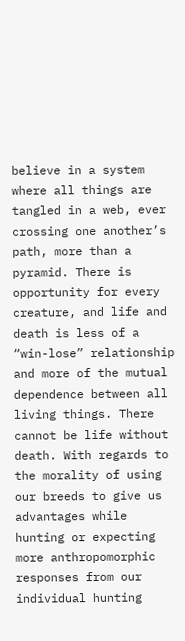believe in a system where all things are tangled in a web, ever crossing one another’s path, more than a pyramid. There is opportunity for every creature, and life and death is less of a “win-lose” relationship and more of the mutual dependence between all living things. There cannot be life without death. With regards to the morality of using our breeds to give us advantages while hunting or expecting more anthropomorphic responses from our individual hunting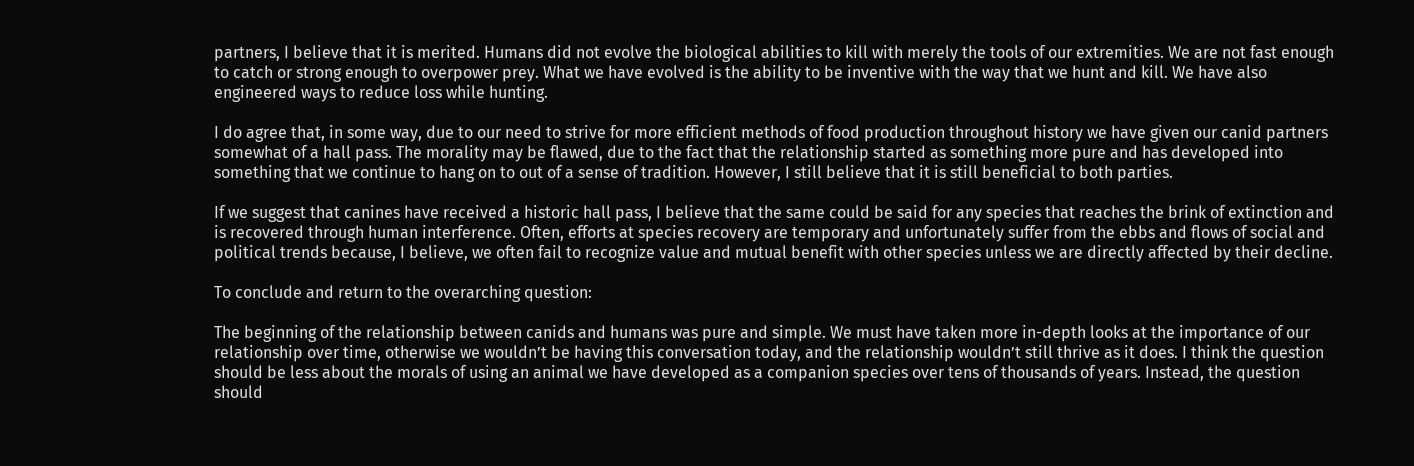partners, I believe that it is merited. Humans did not evolve the biological abilities to kill with merely the tools of our extremities. We are not fast enough to catch or strong enough to overpower prey. What we have evolved is the ability to be inventive with the way that we hunt and kill. We have also engineered ways to reduce loss while hunting.

I do agree that, in some way, due to our need to strive for more efficient methods of food production throughout history we have given our canid partners somewhat of a hall pass. The morality may be flawed, due to the fact that the relationship started as something more pure and has developed into something that we continue to hang on to out of a sense of tradition. However, I still believe that it is still beneficial to both parties.

If we suggest that canines have received a historic hall pass, I believe that the same could be said for any species that reaches the brink of extinction and is recovered through human interference. Often, efforts at species recovery are temporary and unfortunately suffer from the ebbs and flows of social and political trends because, I believe, we often fail to recognize value and mutual benefit with other species unless we are directly affected by their decline.

To conclude and return to the overarching question:

The beginning of the relationship between canids and humans was pure and simple. We must have taken more in-depth looks at the importance of our relationship over time, otherwise we wouldn’t be having this conversation today, and the relationship wouldn’t still thrive as it does. I think the question should be less about the morals of using an animal we have developed as a companion species over tens of thousands of years. Instead, the question should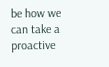be how we can take a proactive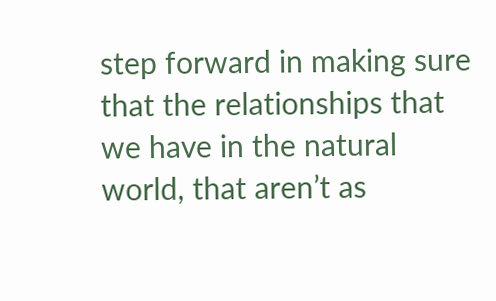step forward in making sure that the relationships that we have in the natural world, that aren’t as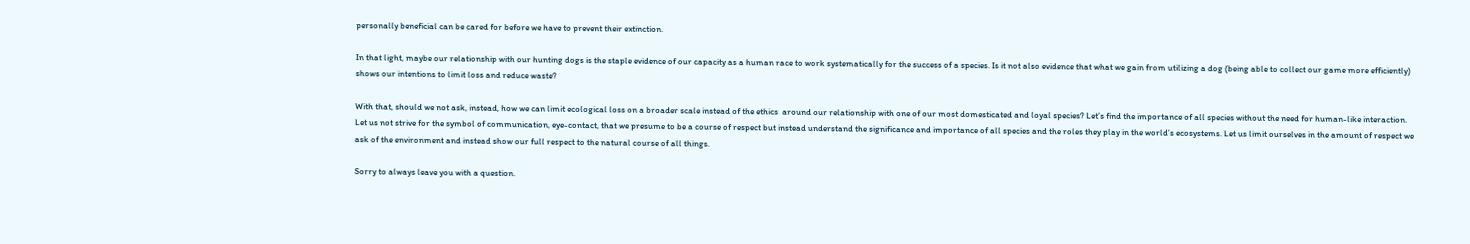personally beneficial can be cared for before we have to prevent their extinction.

In that light, maybe our relationship with our hunting dogs is the staple evidence of our capacity as a human race to work systematically for the success of a species. Is it not also evidence that what we gain from utilizing a dog (being able to collect our game more efficiently) shows our intentions to limit loss and reduce waste?

With that, should we not ask, instead, how we can limit ecological loss on a broader scale instead of the ethics  around our relationship with one of our most domesticated and loyal species? Let’s find the importance of all species without the need for human-like interaction. Let us not strive for the symbol of communication, eye-contact, that we presume to be a course of respect but instead understand the significance and importance of all species and the roles they play in the world’s ecosystems. Let us limit ourselves in the amount of respect we ask of the environment and instead show our full respect to the natural course of all things.

Sorry to always leave you with a question.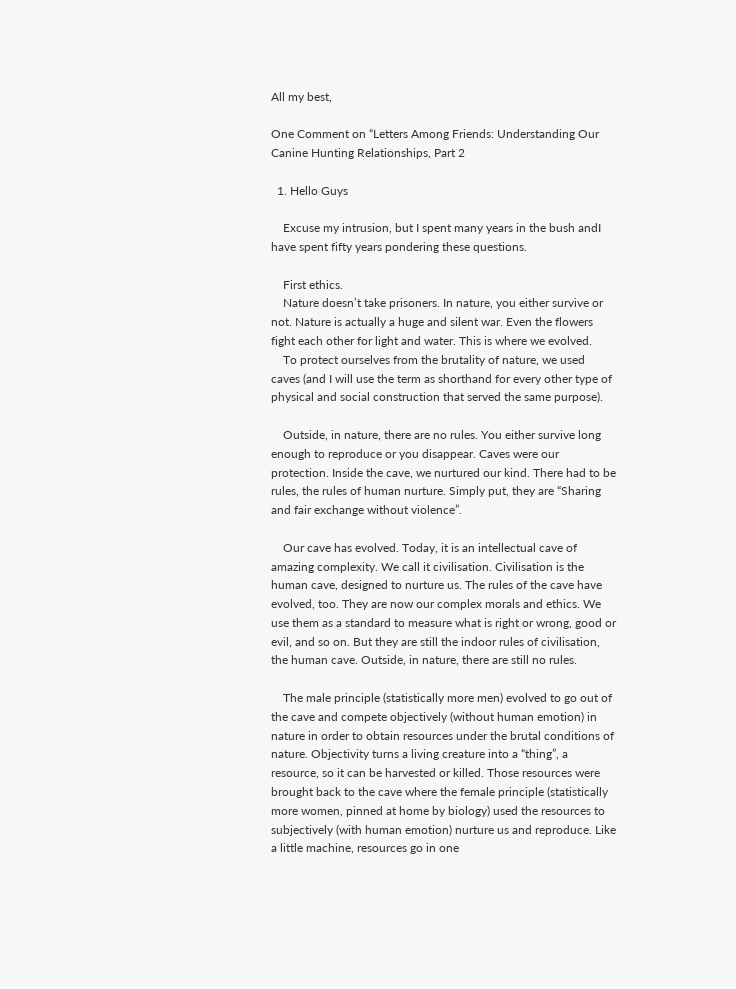All my best,

One Comment on “Letters Among Friends: Understanding Our Canine Hunting Relationships, Part 2

  1. Hello Guys

    Excuse my intrusion, but I spent many years in the bush andI have spent fifty years pondering these questions.

    First ethics.
    Nature doesn’t take prisoners. In nature, you either survive or not. Nature is actually a huge and silent war. Even the flowers fight each other for light and water. This is where we evolved.
    To protect ourselves from the brutality of nature, we used caves (and I will use the term as shorthand for every other type of physical and social construction that served the same purpose).

    Outside, in nature, there are no rules. You either survive long enough to reproduce or you disappear. Caves were our protection. Inside the cave, we nurtured our kind. There had to be rules, the rules of human nurture. Simply put, they are “Sharing and fair exchange without violence”.

    Our cave has evolved. Today, it is an intellectual cave of amazing complexity. We call it civilisation. Civilisation is the human cave, designed to nurture us. The rules of the cave have evolved, too. They are now our complex morals and ethics. We use them as a standard to measure what is right or wrong, good or evil, and so on. But they are still the indoor rules of civilisation, the human cave. Outside, in nature, there are still no rules.

    The male principle (statistically more men) evolved to go out of the cave and compete objectively (without human emotion) in nature in order to obtain resources under the brutal conditions of nature. Objectivity turns a living creature into a “thing”, a resource, so it can be harvested or killed. Those resources were brought back to the cave where the female principle (statistically more women, pinned at home by biology) used the resources to subjectively (with human emotion) nurture us and reproduce. Like a little machine, resources go in one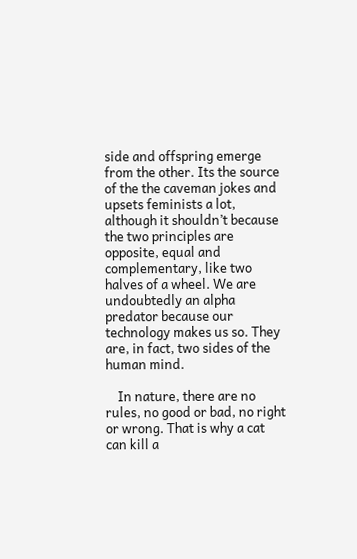side and offspring emerge from the other. Its the source of the the caveman jokes and upsets feminists a lot, although it shouldn’t because the two principles are opposite, equal and complementary, like two halves of a wheel. We are undoubtedly an alpha predator because our technology makes us so. They are, in fact, two sides of the human mind.

    In nature, there are no rules, no good or bad, no right or wrong. That is why a cat can kill a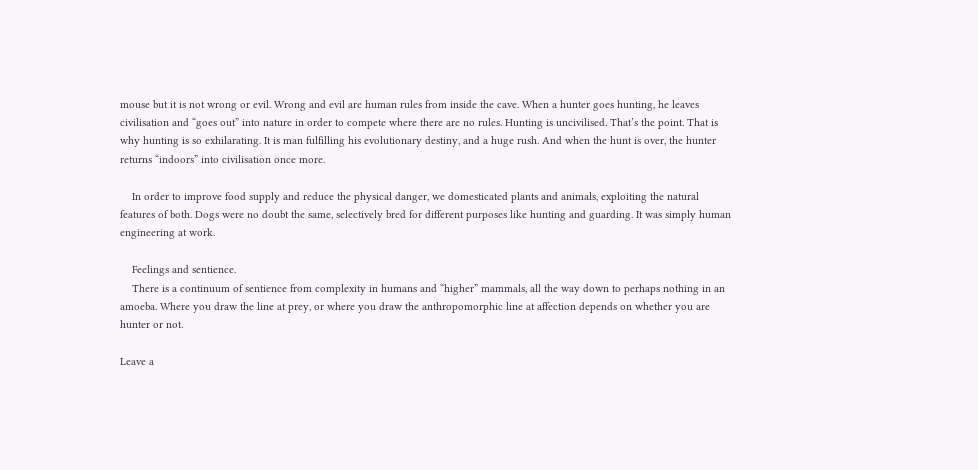mouse but it is not wrong or evil. Wrong and evil are human rules from inside the cave. When a hunter goes hunting, he leaves civilisation and “goes out” into nature in order to compete where there are no rules. Hunting is uncivilised. That’s the point. That is why hunting is so exhilarating. It is man fulfilling his evolutionary destiny, and a huge rush. And when the hunt is over, the hunter returns “indoors” into civilisation once more.

    In order to improve food supply and reduce the physical danger, we domesticated plants and animals, exploiting the natural features of both. Dogs were no doubt the same, selectively bred for different purposes like hunting and guarding. It was simply human engineering at work.

    Feelings and sentience.
    There is a continuum of sentience from complexity in humans and “higher” mammals, all the way down to perhaps nothing in an amoeba. Where you draw the line at prey, or where you draw the anthropomorphic line at affection depends on whether you are hunter or not.

Leave a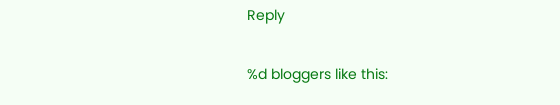Reply

%d bloggers like this: